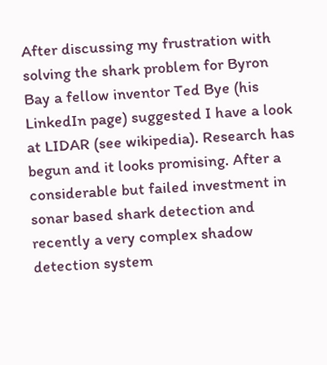After discussing my frustration with solving the shark problem for Byron Bay a fellow inventor Ted Bye (his LinkedIn page) suggested I have a look at LIDAR (see wikipedia). Research has begun and it looks promising. After a considerable but failed investment in sonar based shark detection and recently a very complex shadow detection system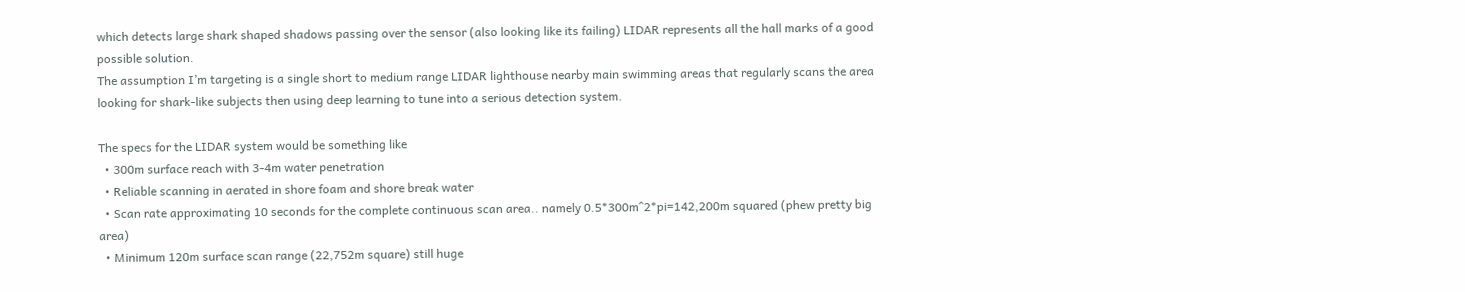which detects large shark shaped shadows passing over the sensor (also looking like its failing) LIDAR represents all the hall marks of a good possible solution.
The assumption I’m targeting is a single short to medium range LIDAR lighthouse nearby main swimming areas that regularly scans the area looking for shark-like subjects then using deep learning to tune into a serious detection system.

The specs for the LIDAR system would be something like
  • 300m surface reach with 3-4m water penetration
  • Reliable scanning in aerated in shore foam and shore break water
  • Scan rate approximating 10 seconds for the complete continuous scan area.. namely 0.5*300m^2*pi=142,200m squared (phew pretty big area)
  • Minimum 120m surface scan range (22,752m square) still huge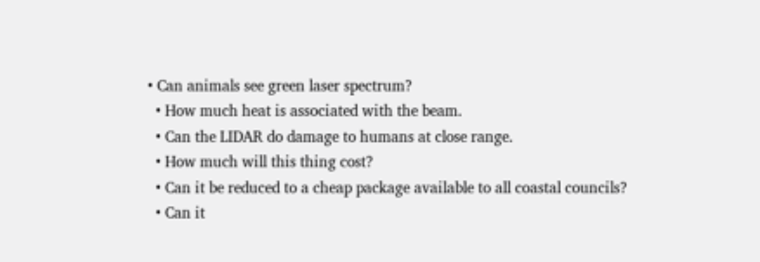• Can animals see green laser spectrum?
  • How much heat is associated with the beam.
  • Can the LIDAR do damage to humans at close range.
  • How much will this thing cost?
  • Can it be reduced to a cheap package available to all coastal councils?
  • Can it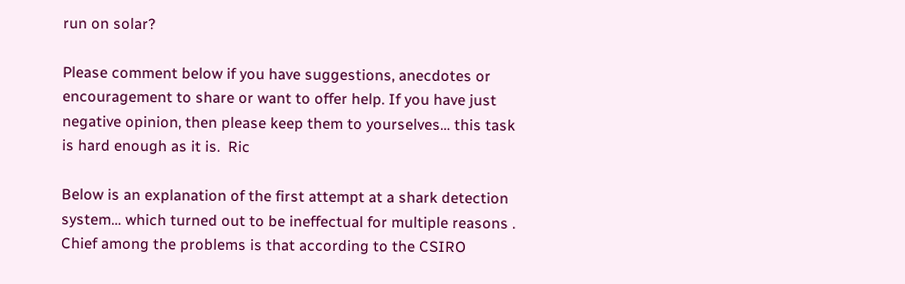run on solar?

Please comment below if you have suggestions, anecdotes or encouragement to share or want to offer help. If you have just negative opinion, then please keep them to yourselves… this task is hard enough as it is.  Ric

Below is an explanation of the first attempt at a shark detection system… which turned out to be ineffectual for multiple reasons .
Chief among the problems is that according to the CSIRO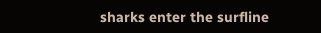sharks enter the surfline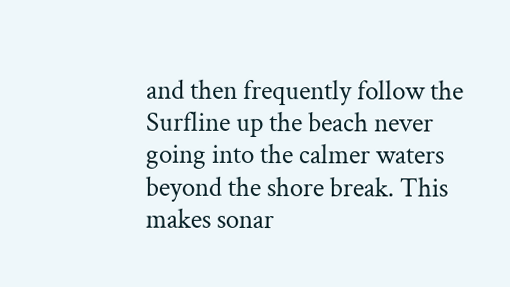and then frequently follow the Surfline up the beach never going into the calmer waters beyond the shore break. This makes sonar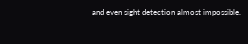and even sight detection almost impossible.